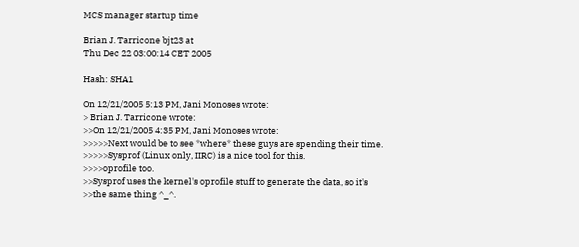MCS manager startup time

Brian J. Tarricone bjt23 at
Thu Dec 22 03:00:14 CET 2005

Hash: SHA1

On 12/21/2005 5:13 PM, Jani Monoses wrote:
> Brian J. Tarricone wrote:
>>On 12/21/2005 4:35 PM, Jani Monoses wrote:
>>>>>Next would be to see *where* these guys are spending their time.
>>>>>Sysprof (Linux only, IIRC) is a nice tool for this.
>>>>oprofile too.
>>Sysprof uses the kernel's oprofile stuff to generate the data, so it's
>>the same thing ^_^.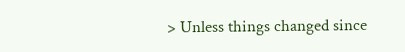> Unless things changed since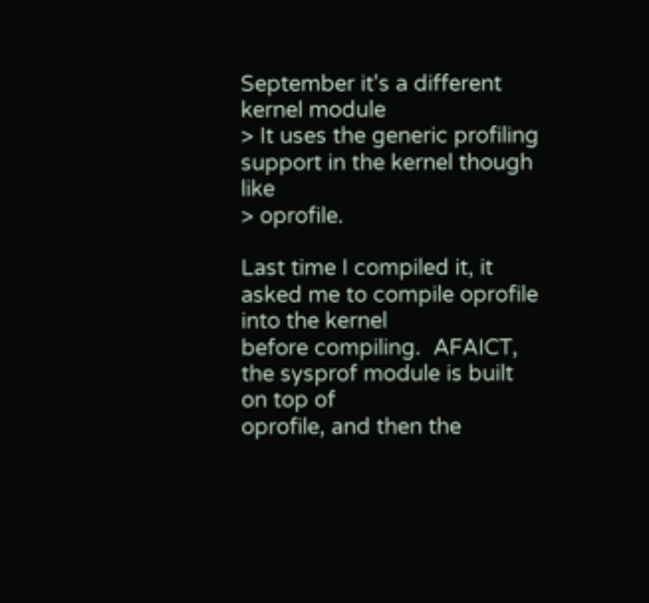September it's a different kernel module
> It uses the generic profiling support in the kernel though like
> oprofile.

Last time I compiled it, it asked me to compile oprofile into the kernel
before compiling.  AFAICT, the sysprof module is built on top of
oprofile, and then the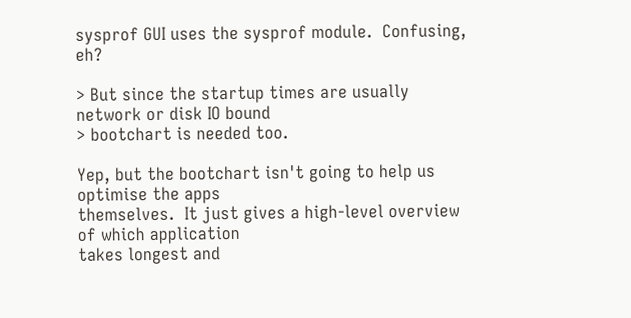sysprof GUI uses the sysprof module.  Confusing, eh?

> But since the startup times are usually network or disk IO bound
> bootchart is needed too.

Yep, but the bootchart isn't going to help us optimise the apps
themselves.  It just gives a high-level overview of which application
takes longest and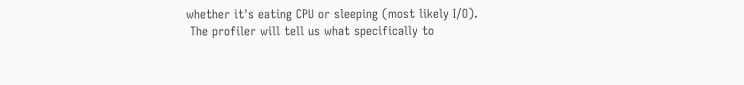whether it's eating CPU or sleeping (most likely I/O).
 The profiler will tell us what specifically to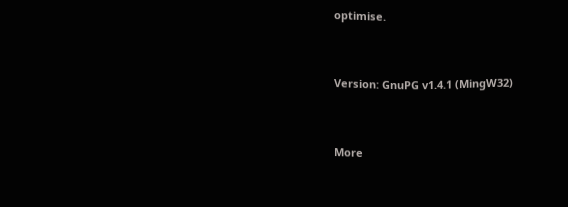optimise.


Version: GnuPG v1.4.1 (MingW32)


More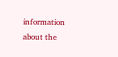information about the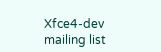Xfce4-dev mailing list